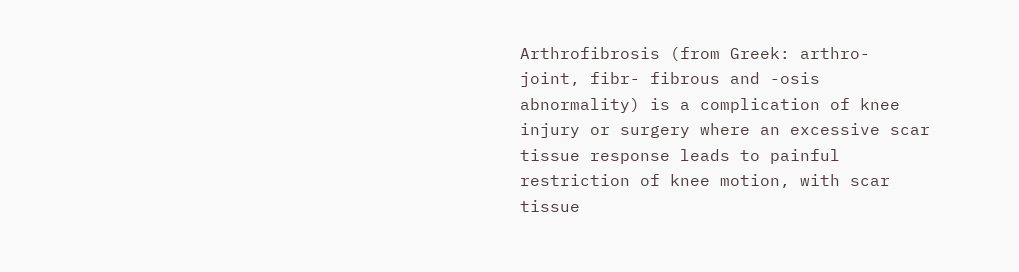Arthrofibrosis (from Greek: arthro- joint, fibr- fibrous and -osis abnormality) is a complication of knee injury or surgery where an excessive scar tissue response leads to painful restriction of knee motion, with scar tissue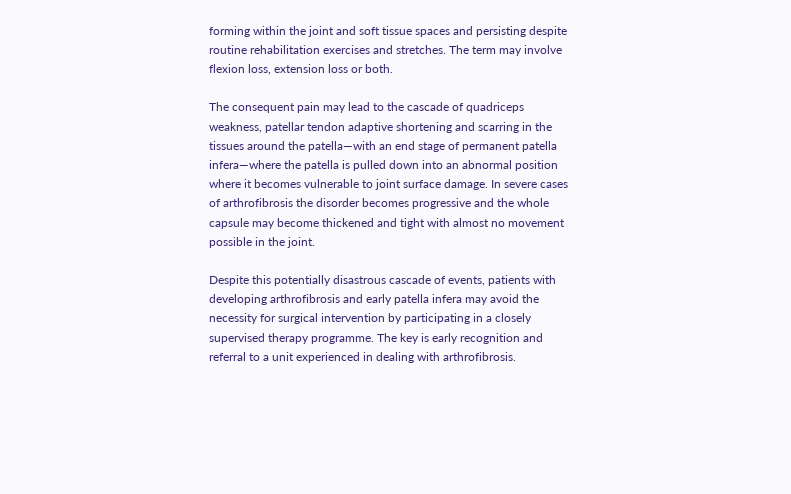forming within the joint and soft tissue spaces and persisting despite routine rehabilitation exercises and stretches. The term may involve flexion loss, extension loss or both.

The consequent pain may lead to the cascade of quadriceps weakness, patellar tendon adaptive shortening and scarring in the tissues around the patella—with an end stage of permanent patella infera—where the patella is pulled down into an abnormal position where it becomes vulnerable to joint surface damage. In severe cases of arthrofibrosis the disorder becomes progressive and the whole capsule may become thickened and tight with almost no movement possible in the joint.

Despite this potentially disastrous cascade of events, patients with developing arthrofibrosis and early patella infera may avoid the necessity for surgical intervention by participating in a closely supervised therapy programme. The key is early recognition and referral to a unit experienced in dealing with arthrofibrosis.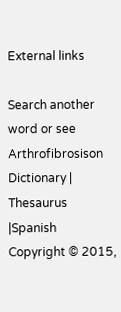External links

Search another word or see Arthrofibrosison Dictionary | Thesaurus |Spanish
Copyright © 2015,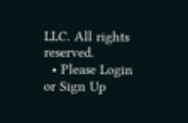LLC. All rights reserved.
  • Please Login or Sign Up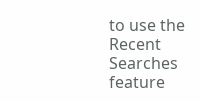to use the Recent Searches feature